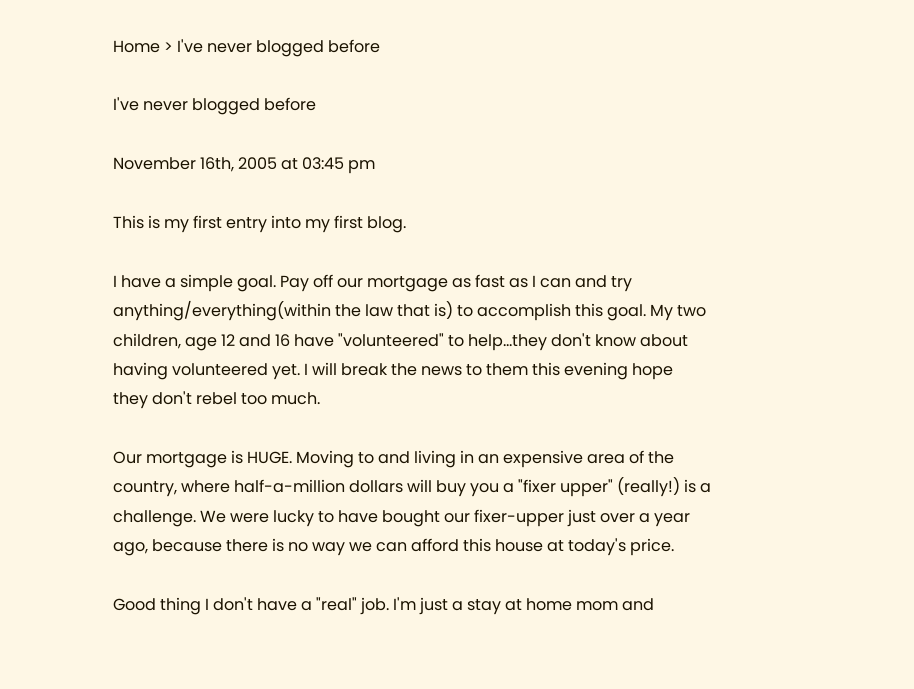Home > I've never blogged before

I've never blogged before

November 16th, 2005 at 03:45 pm

This is my first entry into my first blog.

I have a simple goal. Pay off our mortgage as fast as I can and try anything/everything(within the law that is) to accomplish this goal. My two children, age 12 and 16 have "volunteered" to help...they don't know about having volunteered yet. I will break the news to them this evening hope they don't rebel too much.

Our mortgage is HUGE. Moving to and living in an expensive area of the country, where half-a-million dollars will buy you a "fixer upper" (really!) is a challenge. We were lucky to have bought our fixer-upper just over a year ago, because there is no way we can afford this house at today's price.

Good thing I don't have a "real" job. I'm just a stay at home mom and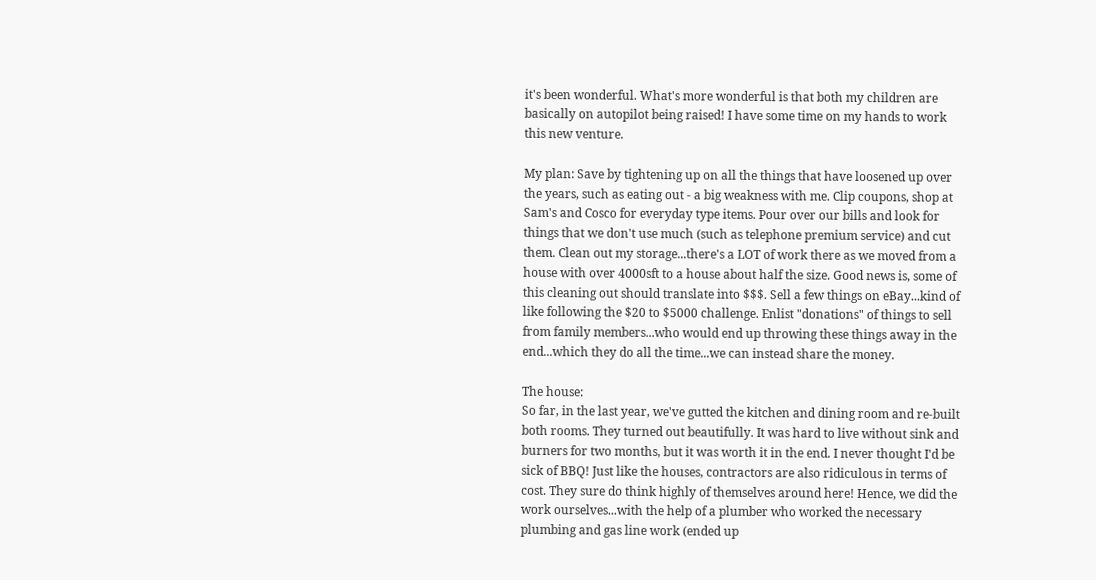it's been wonderful. What's more wonderful is that both my children are basically on autopilot being raised! I have some time on my hands to work this new venture.

My plan: Save by tightening up on all the things that have loosened up over the years, such as eating out - a big weakness with me. Clip coupons, shop at Sam's and Cosco for everyday type items. Pour over our bills and look for things that we don't use much (such as telephone premium service) and cut them. Clean out my storage...there's a LOT of work there as we moved from a house with over 4000sft to a house about half the size. Good news is, some of this cleaning out should translate into $$$. Sell a few things on eBay...kind of like following the $20 to $5000 challenge. Enlist "donations" of things to sell from family members...who would end up throwing these things away in the end...which they do all the time...we can instead share the money.

The house:
So far, in the last year, we've gutted the kitchen and dining room and re-built both rooms. They turned out beautifully. It was hard to live without sink and burners for two months, but it was worth it in the end. I never thought I'd be sick of BBQ! Just like the houses, contractors are also ridiculous in terms of cost. They sure do think highly of themselves around here! Hence, we did the work ourselves...with the help of a plumber who worked the necessary plumbing and gas line work (ended up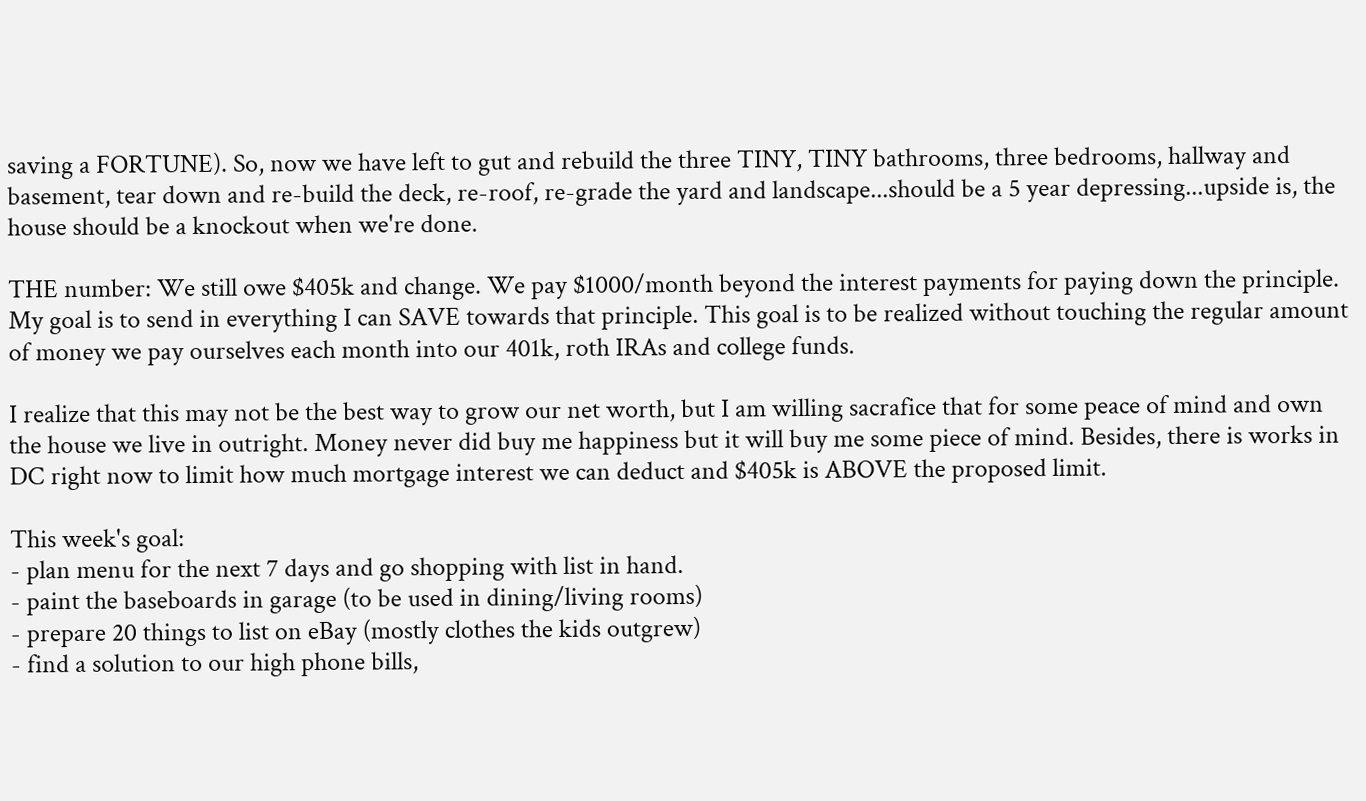saving a FORTUNE). So, now we have left to gut and rebuild the three TINY, TINY bathrooms, three bedrooms, hallway and basement, tear down and re-build the deck, re-roof, re-grade the yard and landscape...should be a 5 year depressing...upside is, the house should be a knockout when we're done.

THE number: We still owe $405k and change. We pay $1000/month beyond the interest payments for paying down the principle. My goal is to send in everything I can SAVE towards that principle. This goal is to be realized without touching the regular amount of money we pay ourselves each month into our 401k, roth IRAs and college funds.

I realize that this may not be the best way to grow our net worth, but I am willing sacrafice that for some peace of mind and own the house we live in outright. Money never did buy me happiness but it will buy me some piece of mind. Besides, there is works in DC right now to limit how much mortgage interest we can deduct and $405k is ABOVE the proposed limit.

This week's goal:
- plan menu for the next 7 days and go shopping with list in hand.
- paint the baseboards in garage (to be used in dining/living rooms)
- prepare 20 things to list on eBay (mostly clothes the kids outgrew)
- find a solution to our high phone bills,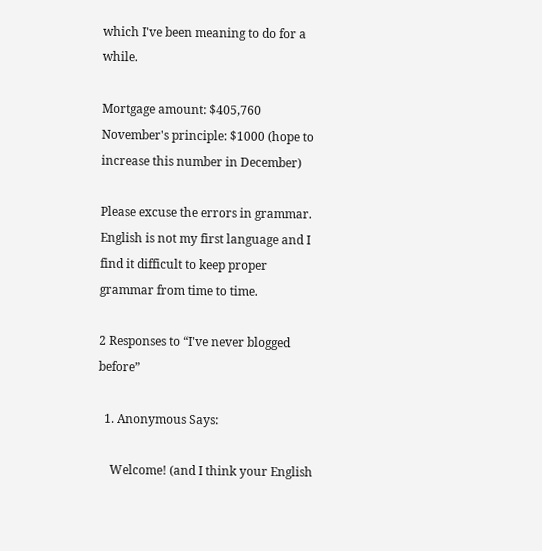which I've been meaning to do for a while.

Mortgage amount: $405,760
November's principle: $1000 (hope to increase this number in December)

Please excuse the errors in grammar. English is not my first language and I find it difficult to keep proper grammar from time to time.

2 Responses to “I've never blogged before”

  1. Anonymous Says:

    Welcome! (and I think your English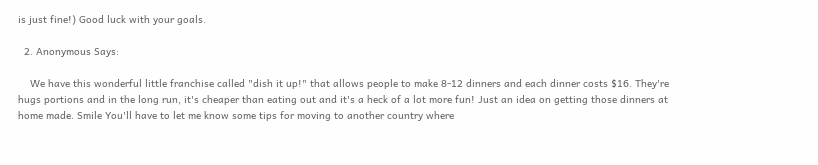is just fine!) Good luck with your goals.

  2. Anonymous Says:

    We have this wonderful little franchise called "dish it up!" that allows people to make 8-12 dinners and each dinner costs $16. They're hugs portions and in the long run, it's cheaper than eating out and it's a heck of a lot more fun! Just an idea on getting those dinners at home made. Smile You'll have to let me know some tips for moving to another country where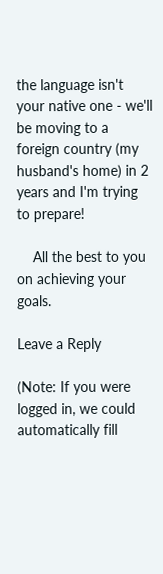the language isn't your native one - we'll be moving to a foreign country (my husband's home) in 2 years and I'm trying to prepare!

    All the best to you on achieving your goals.

Leave a Reply

(Note: If you were logged in, we could automatically fill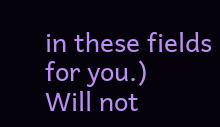in these fields for you.)
Will not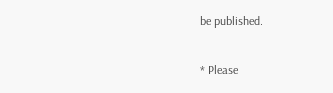be published.

* Please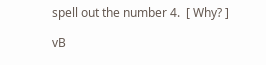spell out the number 4.  [ Why? ]

vB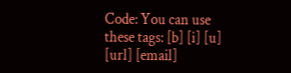Code: You can use these tags: [b] [i] [u] [url] [email]